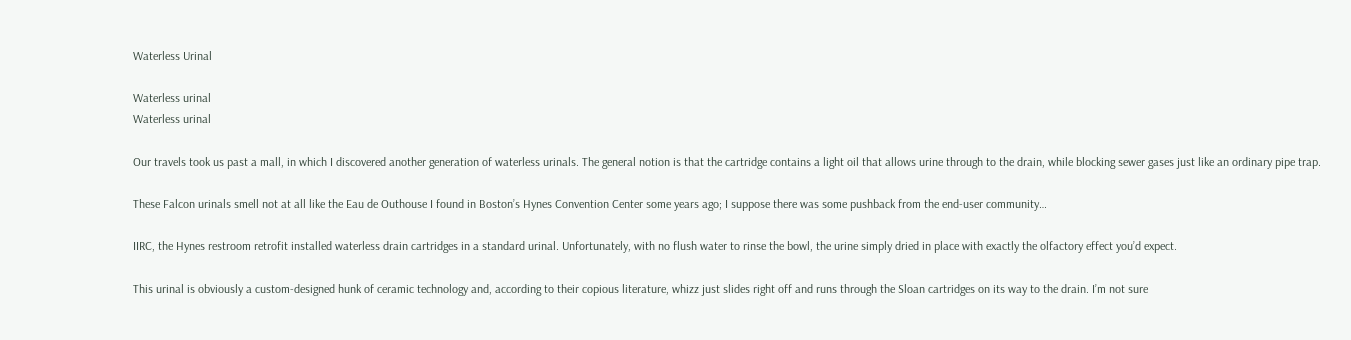Waterless Urinal

Waterless urinal
Waterless urinal

Our travels took us past a mall, in which I discovered another generation of waterless urinals. The general notion is that the cartridge contains a light oil that allows urine through to the drain, while blocking sewer gases just like an ordinary pipe trap.

These Falcon urinals smell not at all like the Eau de Outhouse I found in Boston’s Hynes Convention Center some years ago; I suppose there was some pushback from the end-user community…

IIRC, the Hynes restroom retrofit installed waterless drain cartridges in a standard urinal. Unfortunately, with no flush water to rinse the bowl, the urine simply dried in place with exactly the olfactory effect you’d expect.

This urinal is obviously a custom-designed hunk of ceramic technology and, according to their copious literature, whizz just slides right off and runs through the Sloan cartridges on its way to the drain. I’m not sure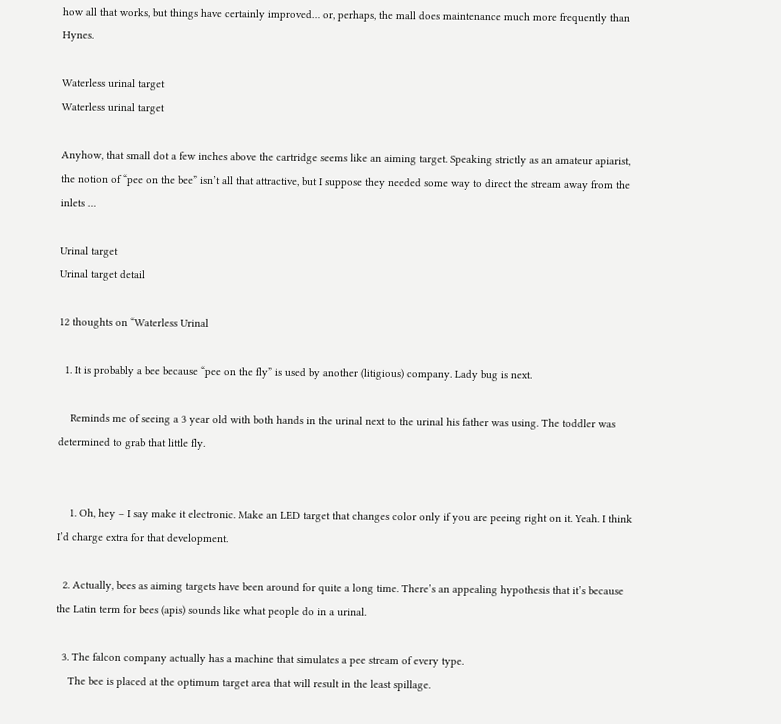how all that works, but things have certainly improved… or, perhaps, the mall does maintenance much more frequently than Hynes.

Waterless urinal target
Waterless urinal target

Anyhow, that small dot a few inches above the cartridge seems like an aiming target. Speaking strictly as an amateur apiarist, the notion of “pee on the bee” isn’t all that attractive, but I suppose they needed some way to direct the stream away from the inlets …

Urinal target
Urinal target detail

12 thoughts on “Waterless Urinal

  1. It is probably a bee because “pee on the fly” is used by another (litigious) company. Lady bug is next.

    Reminds me of seeing a 3 year old with both hands in the urinal next to the urinal his father was using. The toddler was determined to grab that little fly.


    1. Oh, hey – I say make it electronic. Make an LED target that changes color only if you are peeing right on it. Yeah. I think I’d charge extra for that development.

  2. Actually, bees as aiming targets have been around for quite a long time. There’s an appealing hypothesis that it’s because the Latin term for bees (apis) sounds like what people do in a urinal.

  3. The falcon company actually has a machine that simulates a pee stream of every type.
    The bee is placed at the optimum target area that will result in the least spillage.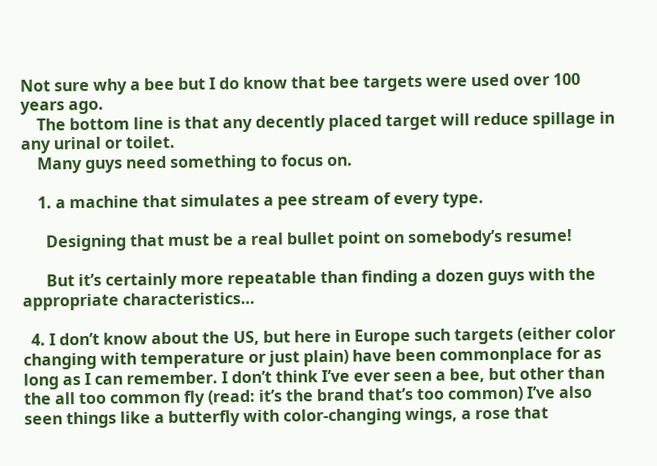Not sure why a bee but I do know that bee targets were used over 100 years ago.
    The bottom line is that any decently placed target will reduce spillage in any urinal or toilet.
    Many guys need something to focus on.

    1. a machine that simulates a pee stream of every type.

      Designing that must be a real bullet point on somebody’s resume!

      But it’s certainly more repeatable than finding a dozen guys with the appropriate characteristics…

  4. I don’t know about the US, but here in Europe such targets (either color changing with temperature or just plain) have been commonplace for as long as I can remember. I don’t think I’ve ever seen a bee, but other than the all too common fly (read: it’s the brand that’s too common) I’ve also seen things like a butterfly with color-changing wings, a rose that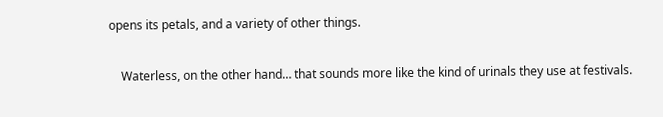opens its petals, and a variety of other things.

    Waterless, on the other hand… that sounds more like the kind of urinals they use at festivals.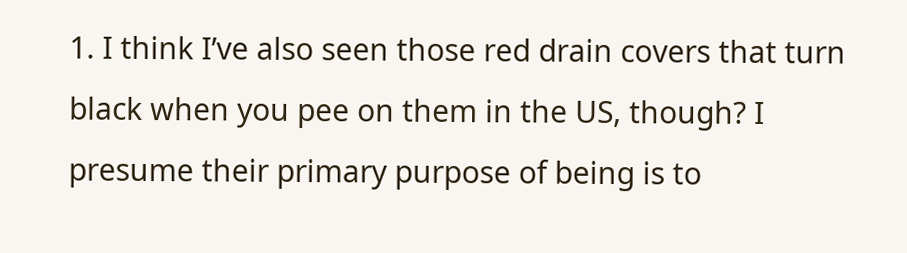1. I think I’ve also seen those red drain covers that turn black when you pee on them in the US, though? I presume their primary purpose of being is to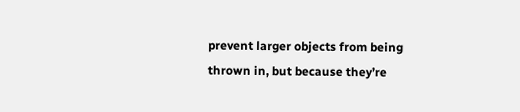prevent larger objects from being thrown in, but because they’re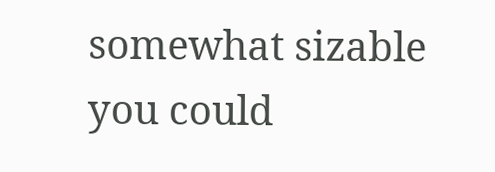somewhat sizable you could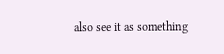also see it as something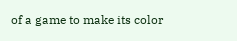of a game to make its color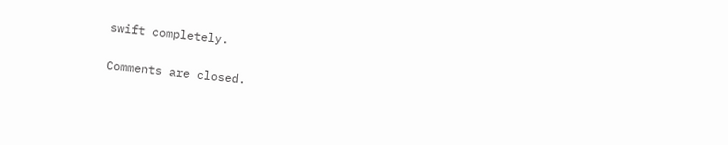swift completely.

Comments are closed.